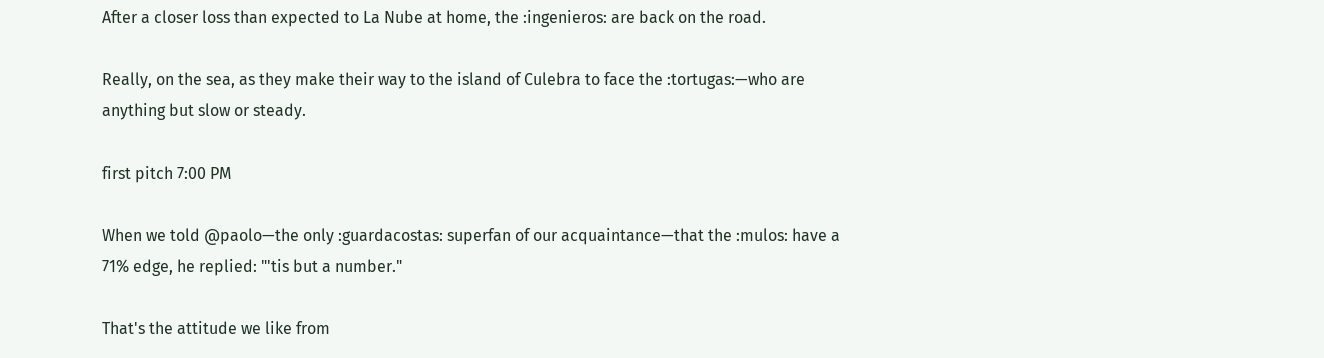After a closer loss than expected to La Nube at home, the :ingenieros: are back on the road.

Really, on the sea, as they make their way to the island of Culebra to face the :tortugas:—who are anything but slow or steady.

first pitch 7:00 PM

When we told @paolo—the only :guardacostas: superfan of our acquaintance—that the :mulos: have a 71% edge, he replied: "'tis but a number."

That's the attitude we like from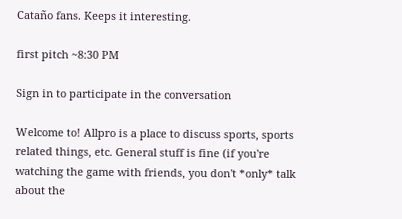Cataño fans. Keeps it interesting.

first pitch ~8:30 PM

Sign in to participate in the conversation

Welcome to! Allpro is a place to discuss sports, sports related things, etc. General stuff is fine (if you're watching the game with friends, you don't *only* talk about the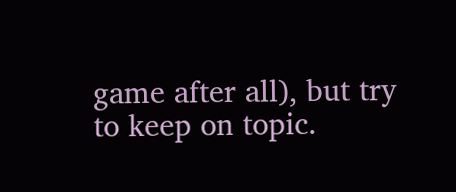game after all), but try to keep on topic.